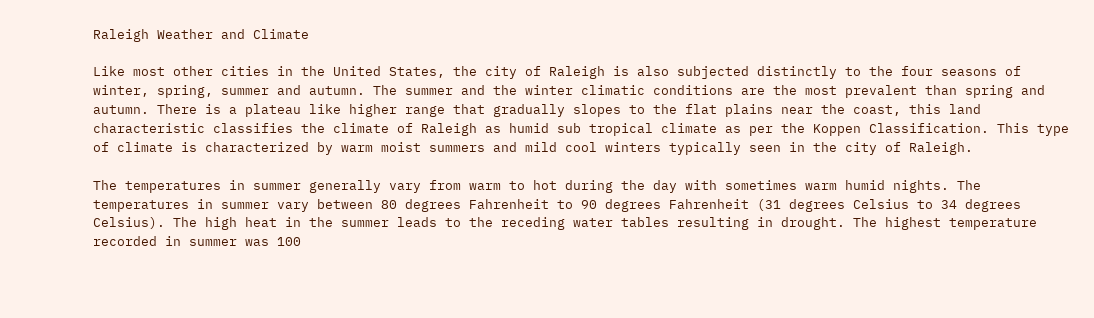Raleigh Weather and Climate

Like most other cities in the United States, the city of Raleigh is also subjected distinctly to the four seasons of winter, spring, summer and autumn. The summer and the winter climatic conditions are the most prevalent than spring and autumn. There is a plateau like higher range that gradually slopes to the flat plains near the coast, this land characteristic classifies the climate of Raleigh as humid sub tropical climate as per the Koppen Classification. This type of climate is characterized by warm moist summers and mild cool winters typically seen in the city of Raleigh.

The temperatures in summer generally vary from warm to hot during the day with sometimes warm humid nights. The temperatures in summer vary between 80 degrees Fahrenheit to 90 degrees Fahrenheit (31 degrees Celsius to 34 degrees Celsius). The high heat in the summer leads to the receding water tables resulting in drought. The highest temperature recorded in summer was 100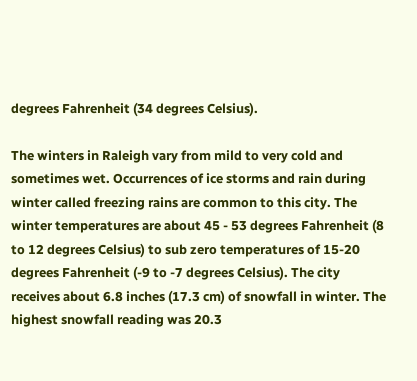degrees Fahrenheit (34 degrees Celsius).

The winters in Raleigh vary from mild to very cold and sometimes wet. Occurrences of ice storms and rain during winter called freezing rains are common to this city. The winter temperatures are about 45 - 53 degrees Fahrenheit (8 to 12 degrees Celsius) to sub zero temperatures of 15-20 degrees Fahrenheit (-9 to -7 degrees Celsius). The city receives about 6.8 inches (17.3 cm) of snowfall in winter. The highest snowfall reading was 20.3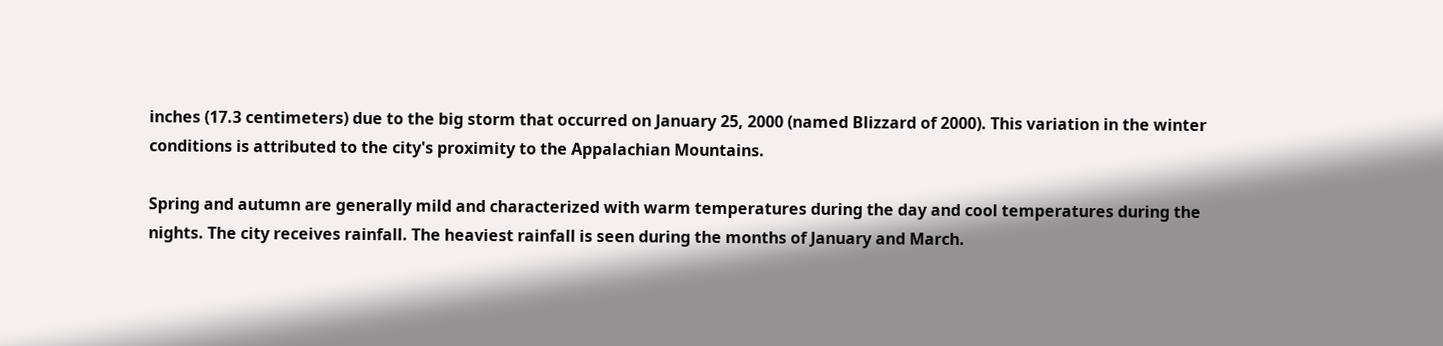inches (17.3 centimeters) due to the big storm that occurred on January 25, 2000 (named Blizzard of 2000). This variation in the winter conditions is attributed to the city's proximity to the Appalachian Mountains.

Spring and autumn are generally mild and characterized with warm temperatures during the day and cool temperatures during the nights. The city receives rainfall. The heaviest rainfall is seen during the months of January and March.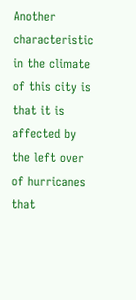Another characteristic in the climate of this city is that it is affected by the left over of hurricanes that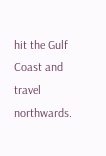hit the Gulf Coast and travel northwards.